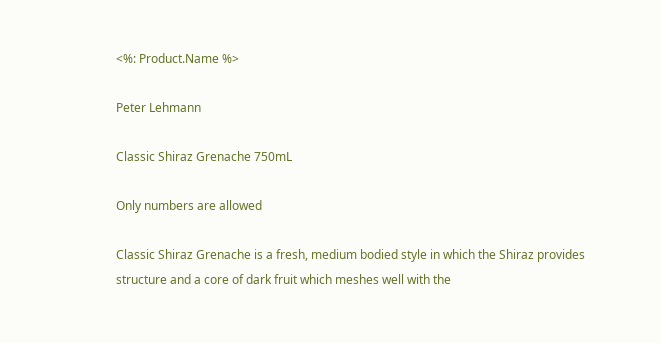<%: Product.Name %>

Peter Lehmann

Classic Shiraz Grenache 750mL

Only numbers are allowed

Classic Shiraz Grenache is a fresh, medium bodied style in which the Shiraz provides structure and a core of dark fruit which meshes well with the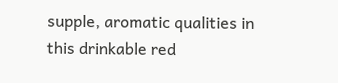supple, aromatic qualities in this drinkable red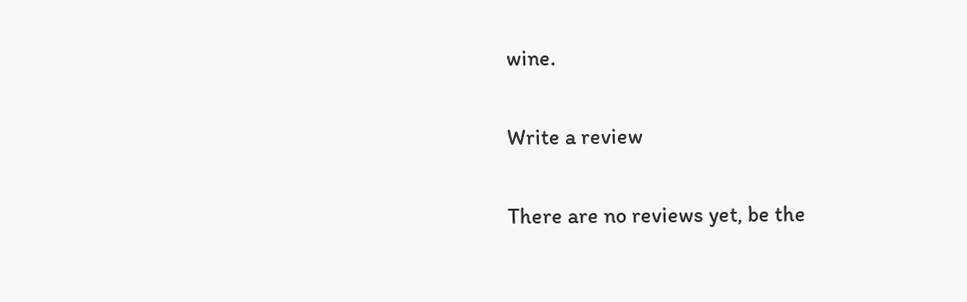wine.

Write a review

There are no reviews yet, be the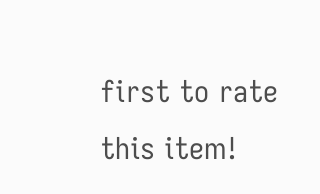first to rate this item!